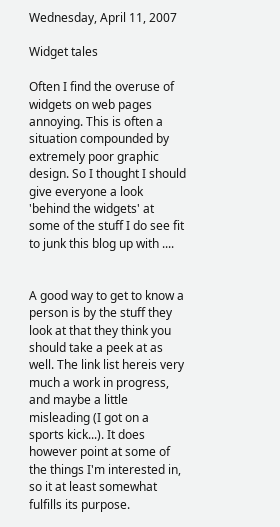Wednesday, April 11, 2007

Widget tales

Often I find the overuse of widgets on web pages annoying. This is often a situation compounded by extremely poor graphic design. So I thought I should give everyone a look 'behind the widgets' at some of the stuff I do see fit to junk this blog up with ....


A good way to get to know a person is by the stuff they look at that they think you should take a peek at as well. The link list hereis very much a work in progress, and maybe a little misleading (I got on a sports kick...). It does however point at some of the things I'm interested in, so it at least somewhat fulfills its purpose.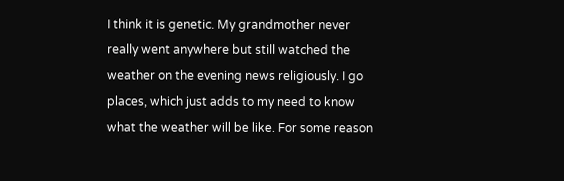I think it is genetic. My grandmother never really went anywhere but still watched the weather on the evening news religiously. I go places, which just adds to my need to know what the weather will be like. For some reason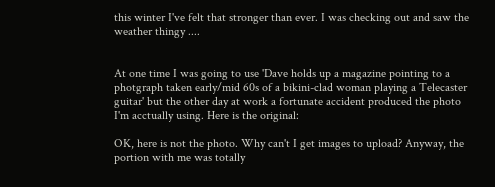this winter I've felt that stronger than ever. I was checking out and saw the weather thingy ....


At one time I was going to use 'Dave holds up a magazine pointing to a photgraph taken early/mid 60s of a bikini-clad woman playing a Telecaster guitar' but the other day at work a fortunate accident produced the photo I'm acctually using. Here is the original:

OK, here is not the photo. Why can't I get images to upload? Anyway, the portion with me was totally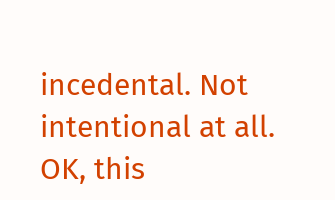incedental. Not intentional at all.
OK, this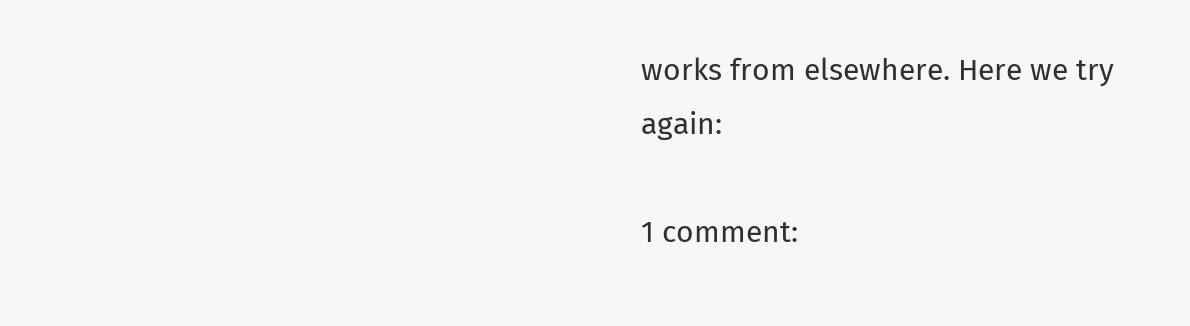works from elsewhere. Here we try again:

1 comment: